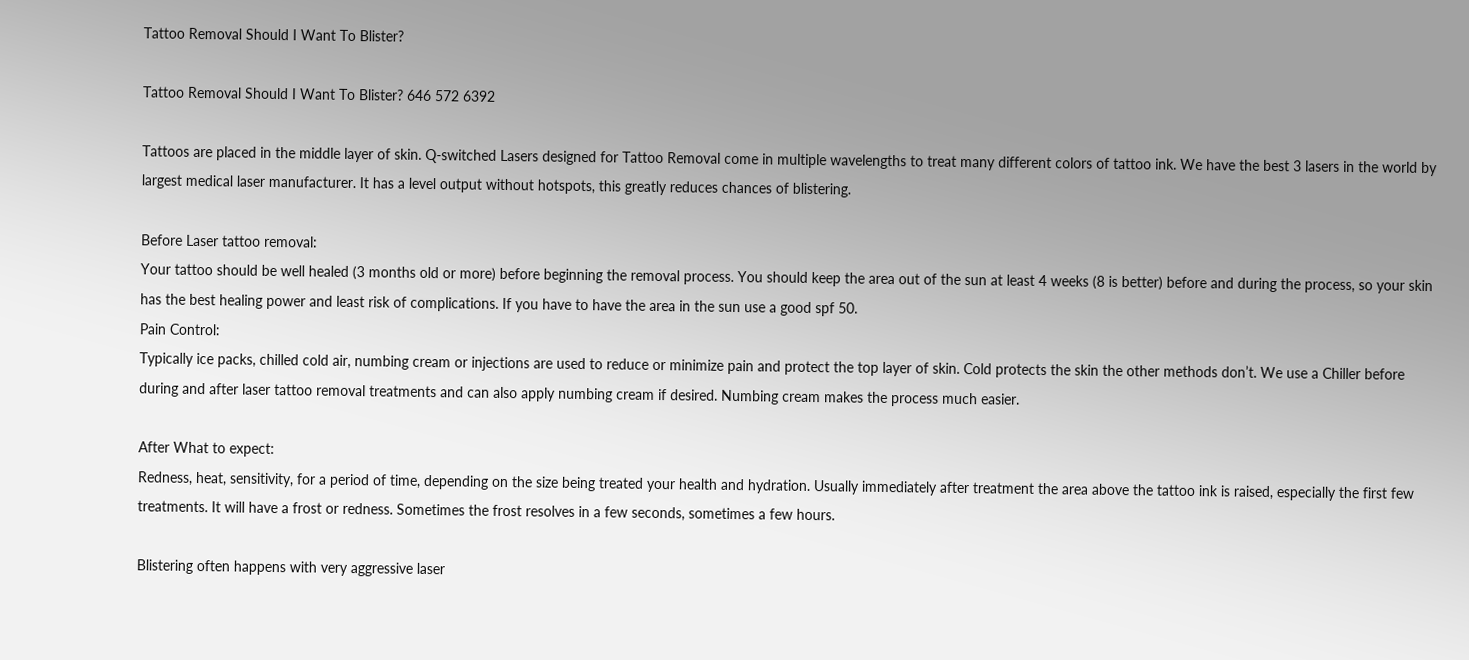Tattoo Removal Should I Want To Blister?

Tattoo Removal Should I Want To Blister? 646 572 6392

Tattoos are placed in the middle layer of skin. Q-switched Lasers designed for Tattoo Removal come in multiple wavelengths to treat many different colors of tattoo ink. We have the best 3 lasers in the world by largest medical laser manufacturer. It has a level output without hotspots, this greatly reduces chances of blistering.

Before Laser tattoo removal:
Your tattoo should be well healed (3 months old or more) before beginning the removal process. You should keep the area out of the sun at least 4 weeks (8 is better) before and during the process, so your skin has the best healing power and least risk of complications. If you have to have the area in the sun use a good spf 50.
Pain Control:
Typically ice packs, chilled cold air, numbing cream or injections are used to reduce or minimize pain and protect the top layer of skin. Cold protects the skin the other methods don’t. We use a Chiller before during and after laser tattoo removal treatments and can also apply numbing cream if desired. Numbing cream makes the process much easier.

After What to expect:
Redness, heat, sensitivity, for a period of time, depending on the size being treated your health and hydration. Usually immediately after treatment the area above the tattoo ink is raised, especially the first few treatments. It will have a frost or redness. Sometimes the frost resolves in a few seconds, sometimes a few hours.

Blistering often happens with very aggressive laser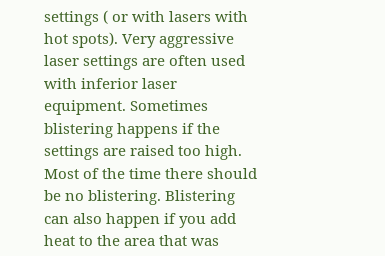settings ( or with lasers with hot spots). Very aggressive laser settings are often used with inferior laser equipment. Sometimes blistering happens if the settings are raised too high. Most of the time there should be no blistering. Blistering can also happen if you add heat to the area that was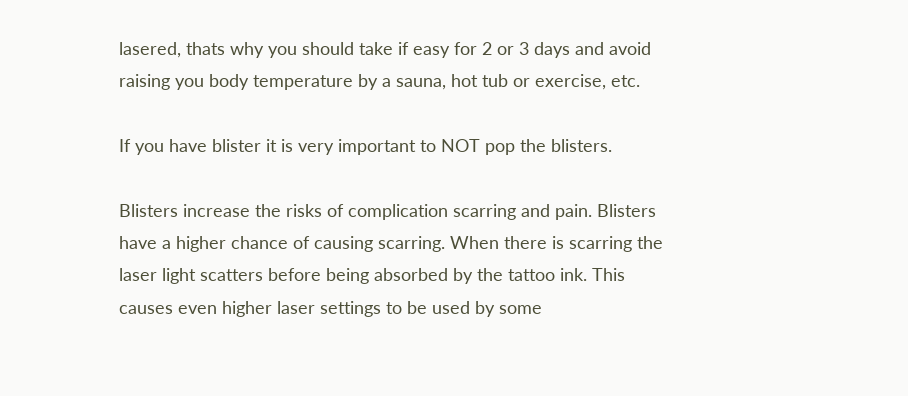lasered, thats why you should take if easy for 2 or 3 days and avoid raising you body temperature by a sauna, hot tub or exercise, etc.

If you have blister it is very important to NOT pop the blisters.

Blisters increase the risks of complication scarring and pain. Blisters have a higher chance of causing scarring. When there is scarring the laser light scatters before being absorbed by the tattoo ink. This causes even higher laser settings to be used by some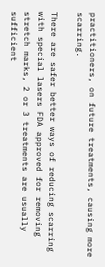practitioners, on future treatments, causing more scarring.

There are safer better ways of reducing scarring with special lasers FDA approved for removing stretch marks, 2 or 3 treatments are usually sufficient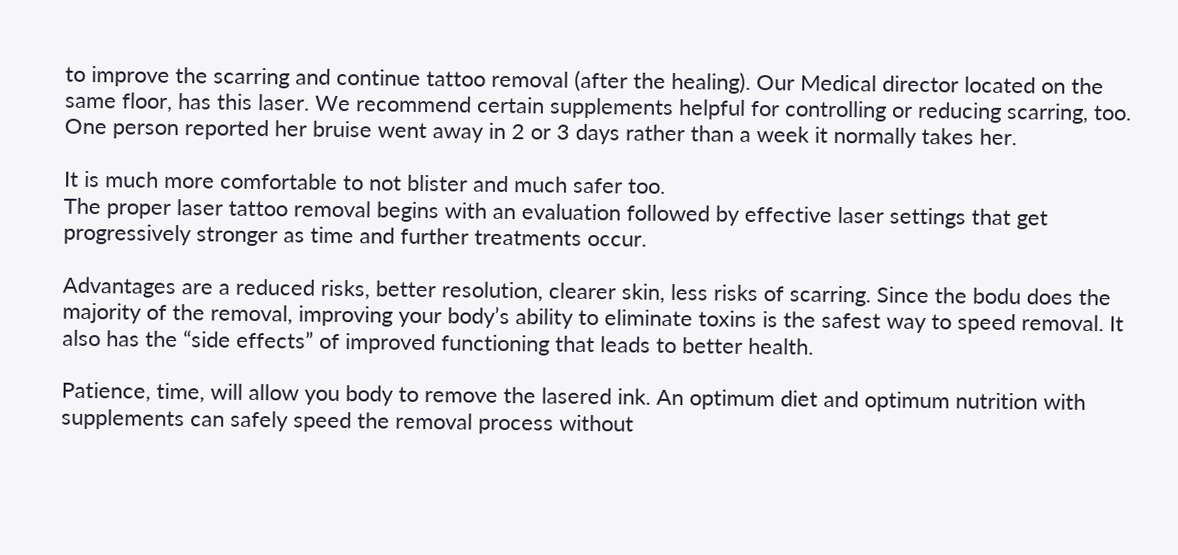to improve the scarring and continue tattoo removal (after the healing). Our Medical director located on the same floor, has this laser. We recommend certain supplements helpful for controlling or reducing scarring, too. One person reported her bruise went away in 2 or 3 days rather than a week it normally takes her.

It is much more comfortable to not blister and much safer too.
The proper laser tattoo removal begins with an evaluation followed by effective laser settings that get progressively stronger as time and further treatments occur.

Advantages are a reduced risks, better resolution, clearer skin, less risks of scarring. Since the bodu does the majority of the removal, improving your body’s ability to eliminate toxins is the safest way to speed removal. It also has the “side effects” of improved functioning that leads to better health.

Patience, time, will allow you body to remove the lasered ink. An optimum diet and optimum nutrition with supplements can safely speed the removal process without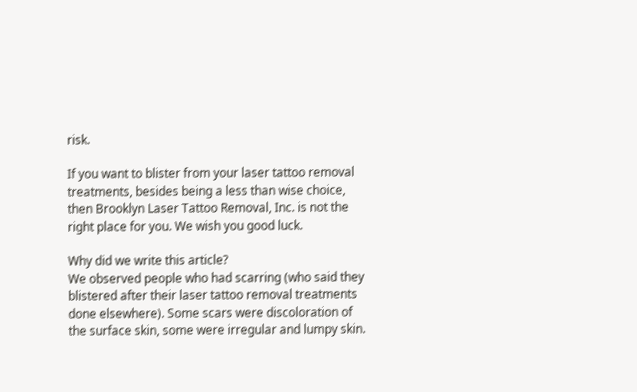risk.

If you want to blister from your laser tattoo removal treatments, besides being a less than wise choice, then Brooklyn Laser Tattoo Removal, Inc. is not the right place for you. We wish you good luck.

Why did we write this article?
We observed people who had scarring (who said they blistered after their laser tattoo removal treatments done elsewhere). Some scars were discoloration of the surface skin, some were irregular and lumpy skin.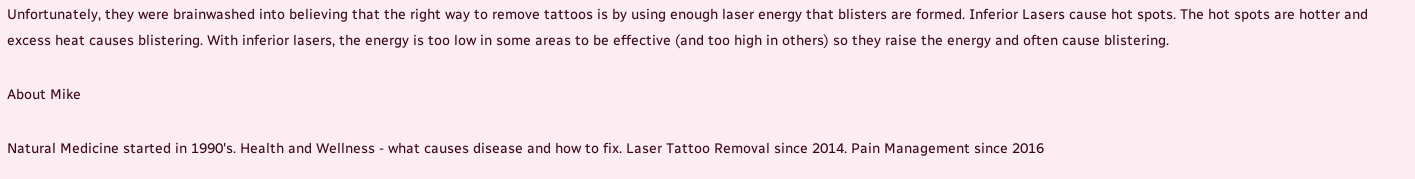Unfortunately, they were brainwashed into believing that the right way to remove tattoos is by using enough laser energy that blisters are formed. Inferior Lasers cause hot spots. The hot spots are hotter and excess heat causes blistering. With inferior lasers, the energy is too low in some areas to be effective (and too high in others) so they raise the energy and often cause blistering.

About Mike

Natural Medicine started in 1990's. Health and Wellness - what causes disease and how to fix. Laser Tattoo Removal since 2014. Pain Management since 2016